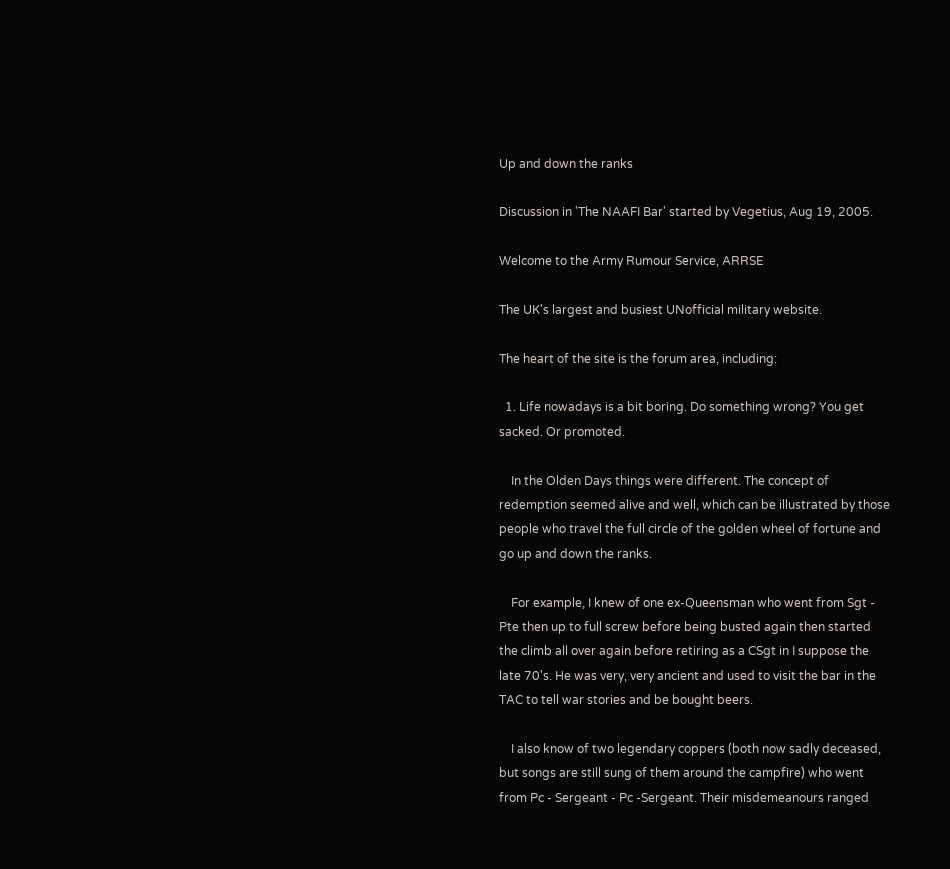Up and down the ranks

Discussion in 'The NAAFI Bar' started by Vegetius, Aug 19, 2005.

Welcome to the Army Rumour Service, ARRSE

The UK's largest and busiest UNofficial military website.

The heart of the site is the forum area, including:

  1. Life nowadays is a bit boring. Do something wrong? You get sacked. Or promoted.

    In the Olden Days things were different. The concept of redemption seemed alive and well, which can be illustrated by those people who travel the full circle of the golden wheel of fortune and go up and down the ranks.

    For example, I knew of one ex-Queensman who went from Sgt - Pte then up to full screw before being busted again then started the climb all over again before retiring as a CSgt in I suppose the late 70's. He was very, very ancient and used to visit the bar in the TAC to tell war stories and be bought beers.

    I also know of two legendary coppers (both now sadly deceased, but songs are still sung of them around the campfire) who went from Pc - Sergeant - Pc -Sergeant. Their misdemeanours ranged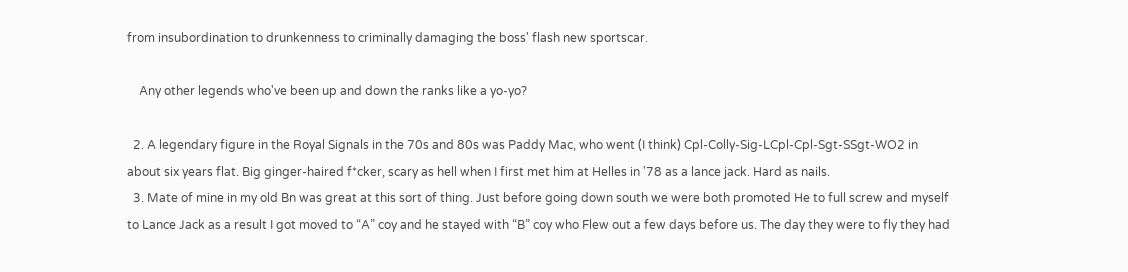from insubordination to drunkenness to criminally damaging the boss' flash new sportscar.

    Any other legends who've been up and down the ranks like a yo-yo?

  2. A legendary figure in the Royal Signals in the 70s and 80s was Paddy Mac, who went (I think) Cpl-Colly-Sig-LCpl-Cpl-Sgt-SSgt-WO2 in about six years flat. Big ginger-haired f*cker, scary as hell when I first met him at Helles in '78 as a lance jack. Hard as nails.
  3. Mate of mine in my old Bn was great at this sort of thing. Just before going down south we were both promoted He to full screw and myself to Lance Jack as a result I got moved to “A” coy and he stayed with “B” coy who Flew out a few days before us. The day they were to fly they had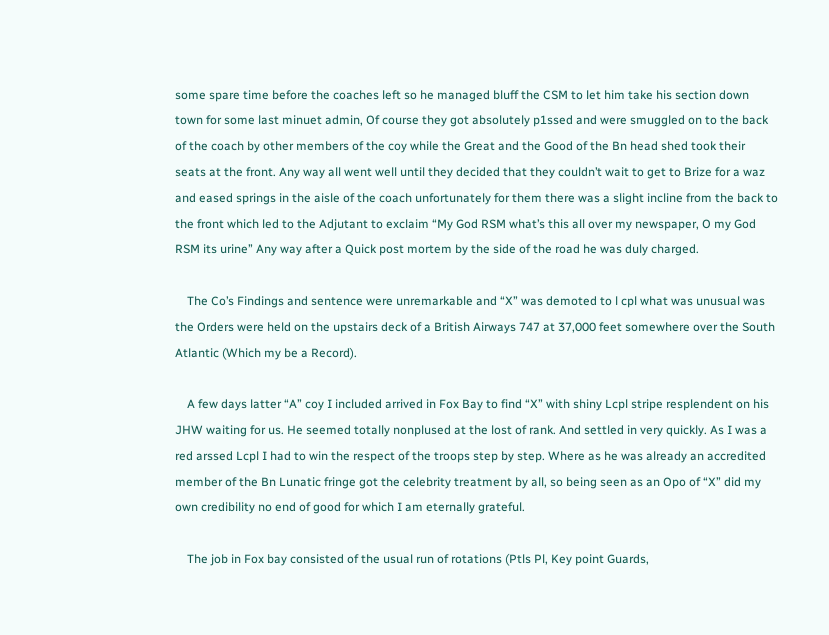some spare time before the coaches left so he managed bluff the CSM to let him take his section down town for some last minuet admin, Of course they got absolutely p1ssed and were smuggled on to the back of the coach by other members of the coy while the Great and the Good of the Bn head shed took their seats at the front. Any way all went well until they decided that they couldn’t wait to get to Brize for a waz and eased springs in the aisle of the coach unfortunately for them there was a slight incline from the back to the front which led to the Adjutant to exclaim “My God RSM what’s this all over my newspaper, O my God RSM its urine” Any way after a Quick post mortem by the side of the road he was duly charged.

    The Co’s Findings and sentence were unremarkable and “X” was demoted to l cpl what was unusual was the Orders were held on the upstairs deck of a British Airways 747 at 37,000 feet somewhere over the South Atlantic (Which my be a Record).

    A few days latter “A” coy I included arrived in Fox Bay to find “X” with shiny Lcpl stripe resplendent on his JHW waiting for us. He seemed totally nonplused at the lost of rank. And settled in very quickly. As I was a red arssed Lcpl I had to win the respect of the troops step by step. Where as he was already an accredited member of the Bn Lunatic fringe got the celebrity treatment by all, so being seen as an Opo of “X” did my own credibility no end of good for which I am eternally grateful.

    The job in Fox bay consisted of the usual run of rotations (Ptls Pl, Key point Guards,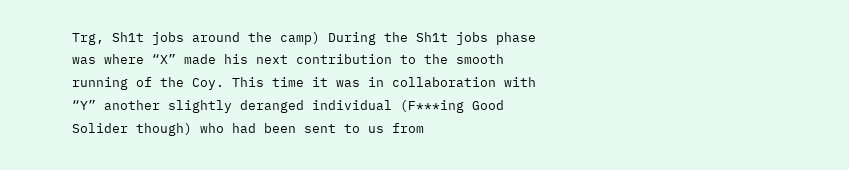Trg, Sh1t jobs around the camp) During the Sh1t jobs phase was where “X” made his next contribution to the smooth running of the Coy. This time it was in collaboration with “Y” another slightly deranged individual (F***ing Good Solider though) who had been sent to us from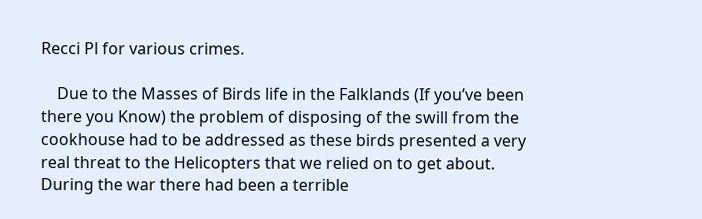Recci Pl for various crimes.

    Due to the Masses of Birds life in the Falklands (If you’ve been there you Know) the problem of disposing of the swill from the cookhouse had to be addressed as these birds presented a very real threat to the Helicopters that we relied on to get about. During the war there had been a terrible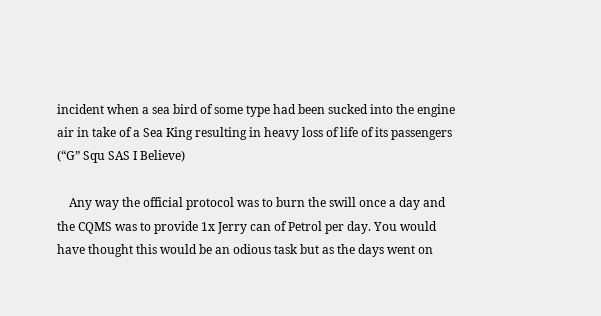incident when a sea bird of some type had been sucked into the engine air in take of a Sea King resulting in heavy loss of life of its passengers (“G” Squ SAS I Believe)

    Any way the official protocol was to burn the swill once a day and the CQMS was to provide 1x Jerry can of Petrol per day. You would have thought this would be an odious task but as the days went on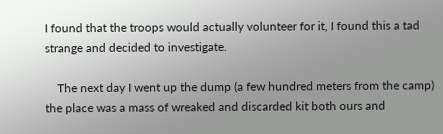I found that the troops would actually volunteer for it, I found this a tad strange and decided to investigate.

    The next day I went up the dump (a few hundred meters from the camp) the place was a mass of wreaked and discarded kit both ours and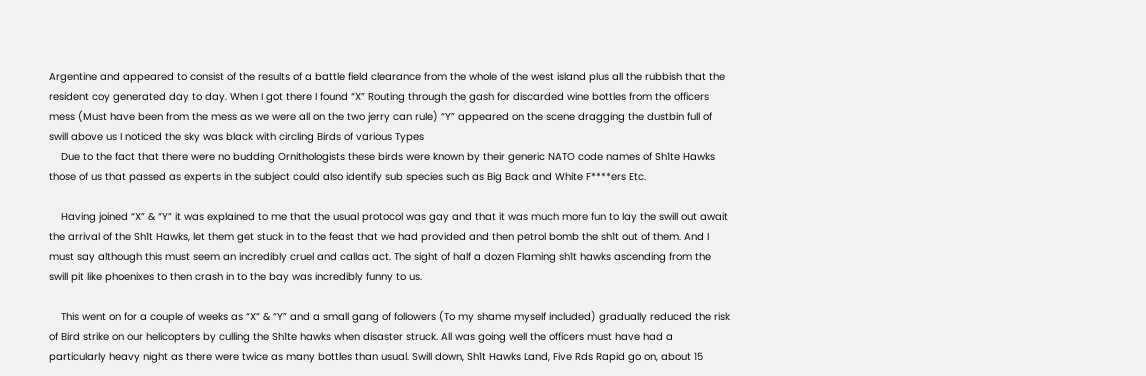Argentine and appeared to consist of the results of a battle field clearance from the whole of the west island plus all the rubbish that the resident coy generated day to day. When I got there I found “X” Routing through the gash for discarded wine bottles from the officers mess (Must have been from the mess as we were all on the two jerry can rule) “Y” appeared on the scene dragging the dustbin full of swill above us I noticed the sky was black with circling Birds of various Types
    Due to the fact that there were no budding Ornithologists these birds were known by their generic NATO code names of Sh1te Hawks those of us that passed as experts in the subject could also identify sub species such as Big Back and White F****ers Etc.

    Having joined “X” & “Y” it was explained to me that the usual protocol was gay and that it was much more fun to lay the swill out await the arrival of the Sh1t Hawks, let them get stuck in to the feast that we had provided and then petrol bomb the sh1t out of them. And I must say although this must seem an incredibly cruel and callas act. The sight of half a dozen Flaming sh1t hawks ascending from the swill pit like phoenixes to then crash in to the bay was incredibly funny to us.

    This went on for a couple of weeks as “X” & “Y” and a small gang of followers (To my shame myself included) gradually reduced the risk of Bird strike on our helicopters by culling the Sh1te hawks when disaster struck. All was going well the officers must have had a particularly heavy night as there were twice as many bottles than usual. Swill down, Sh1t Hawks Land, Five Rds Rapid go on, about 15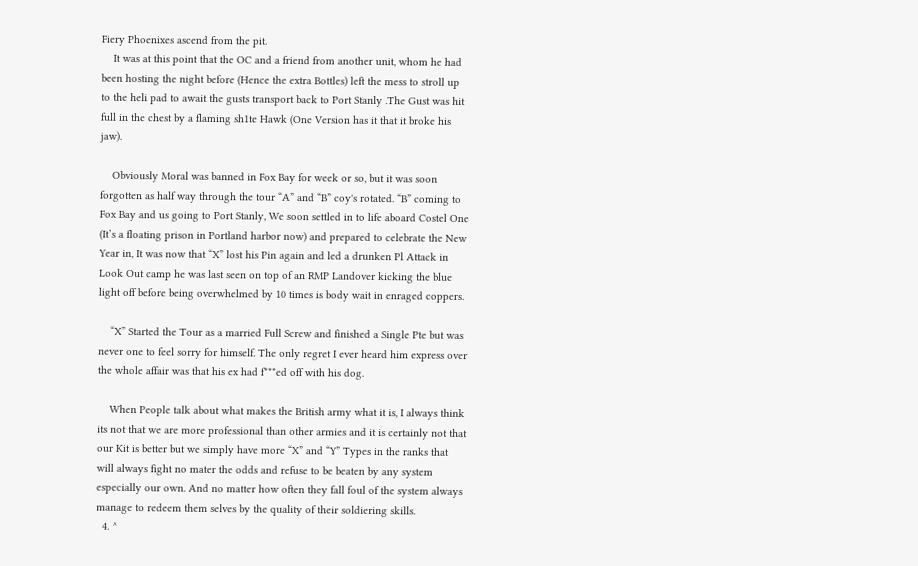Fiery Phoenixes ascend from the pit.
    It was at this point that the OC and a friend from another unit, whom he had been hosting the night before (Hence the extra Bottles) left the mess to stroll up to the heli pad to await the gusts transport back to Port Stanly .The Gust was hit full in the chest by a flaming sh1te Hawk (One Version has it that it broke his jaw).

    Obviously Moral was banned in Fox Bay for week or so, but it was soon forgotten as half way through the tour “A” and “B” coy's rotated. “B” coming to Fox Bay and us going to Port Stanly, We soon settled in to life aboard Costel One (It’s a floating prison in Portland harbor now) and prepared to celebrate the New Year in, It was now that “X” lost his Pin again and led a drunken Pl Attack in Look Out camp he was last seen on top of an RMP Landover kicking the blue light off before being overwhelmed by 10 times is body wait in enraged coppers.

    “X” Started the Tour as a married Full Screw and finished a Single Pte but was never one to feel sorry for himself. The only regret I ever heard him express over the whole affair was that his ex had f***ed off with his dog.

    When People talk about what makes the British army what it is, I always think its not that we are more professional than other armies and it is certainly not that our Kit is better but we simply have more “X” and “Y” Types in the ranks that will always fight no mater the odds and refuse to be beaten by any system especially our own. And no matter how often they fall foul of the system always manage to redeem them selves by the quality of their soldiering skills.
  4. ^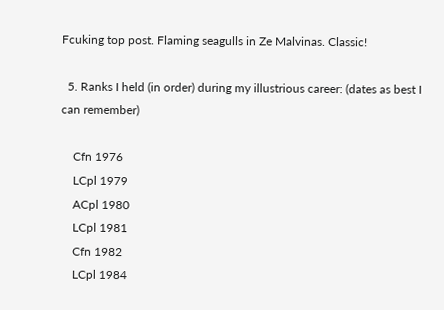Fcuking top post. Flaming seagulls in Ze Malvinas. Classic!

  5. Ranks I held (in order) during my illustrious career: (dates as best I can remember)

    Cfn 1976
    LCpl 1979
    ACpl 1980
    LCpl 1981
    Cfn 1982
    LCpl 1984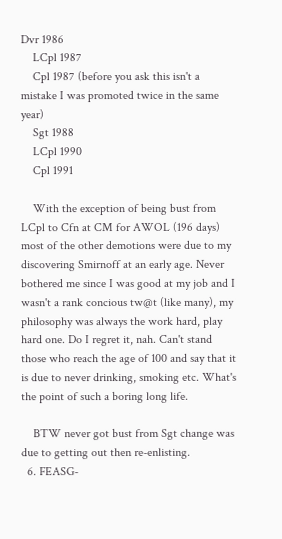Dvr 1986
    LCpl 1987
    Cpl 1987 (before you ask this isn't a mistake I was promoted twice in the same year)
    Sgt 1988
    LCpl 1990
    Cpl 1991

    With the exception of being bust from LCpl to Cfn at CM for AWOL (196 days) most of the other demotions were due to my discovering Smirnoff at an early age. Never bothered me since I was good at my job and I wasn't a rank concious tw@t (like many), my philosophy was always the work hard, play hard one. Do I regret it, nah. Can't stand those who reach the age of 100 and say that it is due to never drinking, smoking etc. What's the point of such a boring long life.

    BTW never got bust from Sgt change was due to getting out then re-enlisting.
  6. FEASG-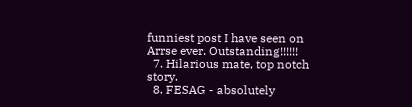funniest post I have seen on Arrse ever. Outstanding!!!!!!
  7. Hilarious mate, top notch story.
  8. FESAG - absolutely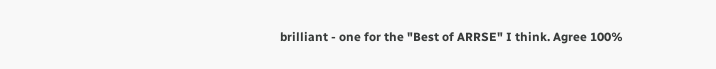brilliant - one for the "Best of ARRSE" I think. Agree 100%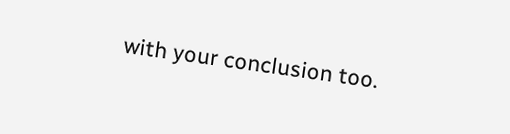with your conclusion too.